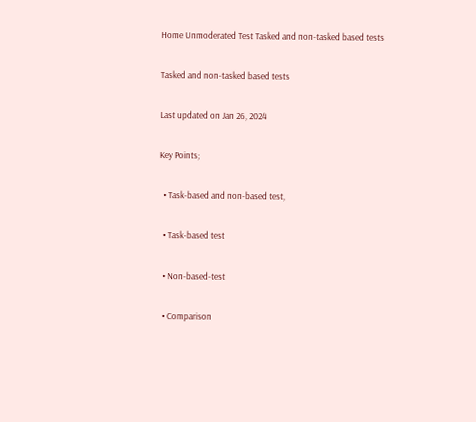Home Unmoderated Test Tasked and non-tasked based tests

Tasked and non-tasked based tests

Last updated on Jan 26, 2024

Key Points;

  • Task-based and non-based test,

  • Task-based test

  • Non-based-test

  • Comparison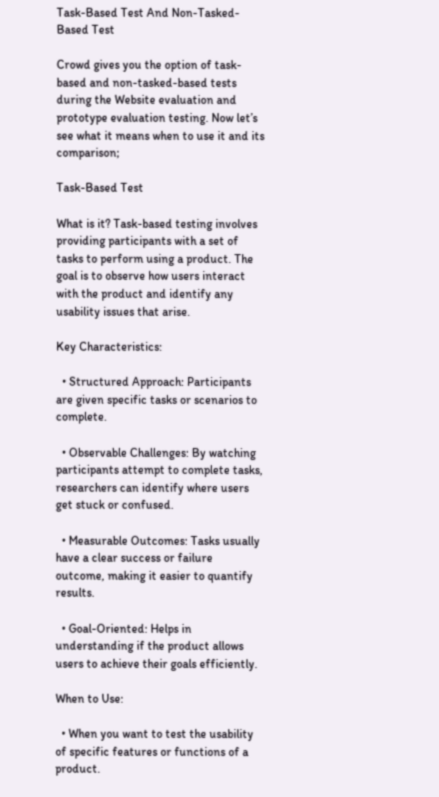Task-Based Test And Non-Tasked-Based Test

Crowd gives you the option of task-based and non-tasked-based tests during the Website evaluation and prototype evaluation testing. Now let’s see what it means when to use it and its comparison;

Task-Based Test

What is it? Task-based testing involves providing participants with a set of tasks to perform using a product. The goal is to observe how users interact with the product and identify any usability issues that arise.

Key Characteristics:

  • Structured Approach: Participants are given specific tasks or scenarios to complete.

  • Observable Challenges: By watching participants attempt to complete tasks, researchers can identify where users get stuck or confused.

  • Measurable Outcomes: Tasks usually have a clear success or failure outcome, making it easier to quantify results.

  • Goal-Oriented: Helps in understanding if the product allows users to achieve their goals efficiently.

When to Use:

  • When you want to test the usability of specific features or functions of a product.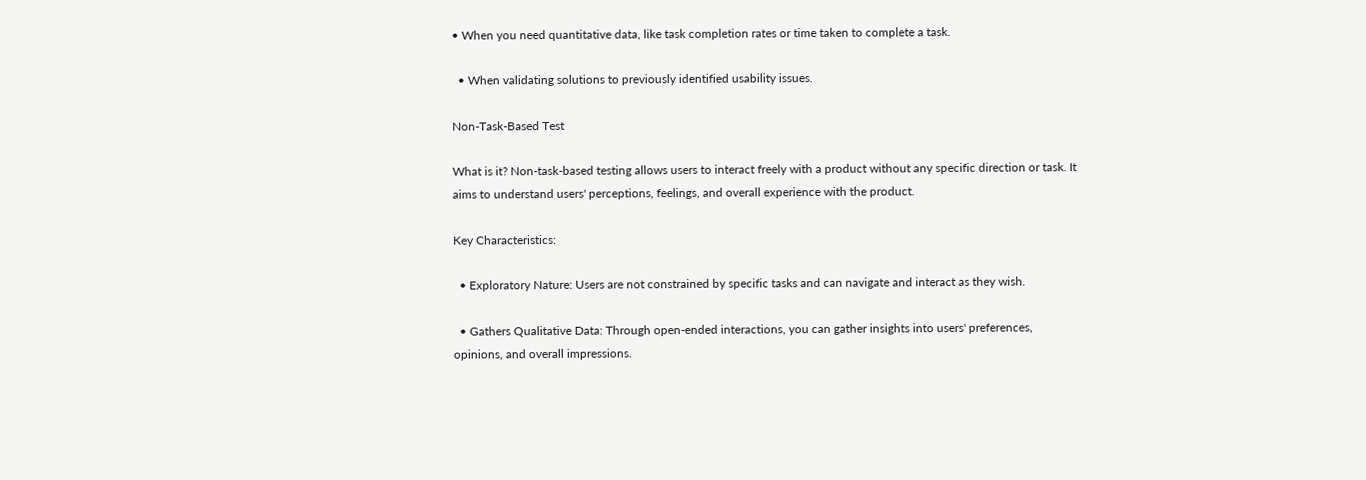• When you need quantitative data, like task completion rates or time taken to complete a task.

  • When validating solutions to previously identified usability issues.

Non-Task-Based Test

What is it? Non-task-based testing allows users to interact freely with a product without any specific direction or task. It aims to understand users' perceptions, feelings, and overall experience with the product.

Key Characteristics:

  • Exploratory Nature: Users are not constrained by specific tasks and can navigate and interact as they wish.

  • Gathers Qualitative Data: Through open-ended interactions, you can gather insights into users' preferences, opinions, and overall impressions.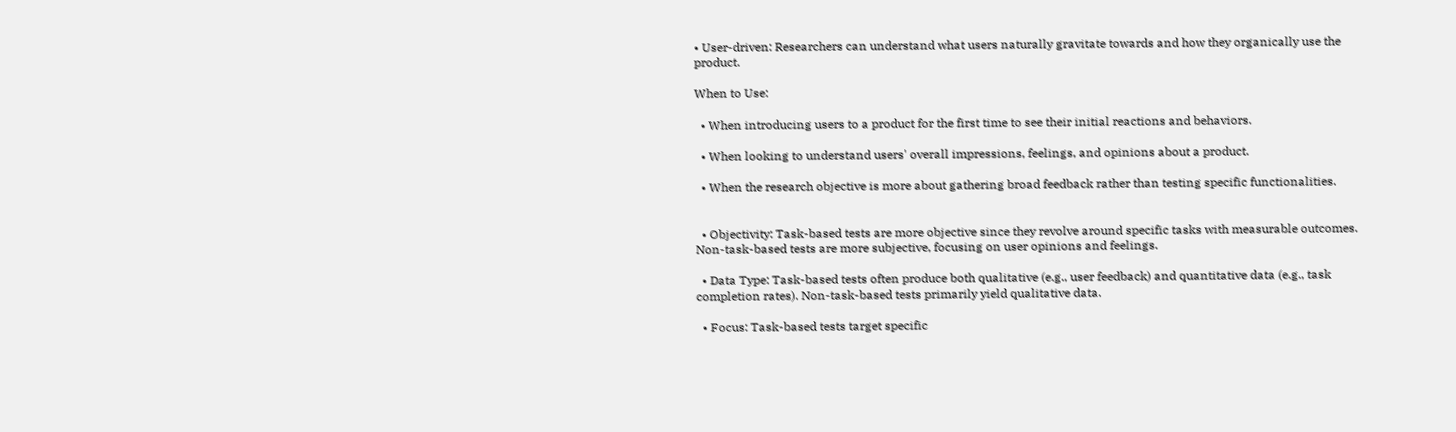• User-driven: Researchers can understand what users naturally gravitate towards and how they organically use the product.

When to Use:

  • When introducing users to a product for the first time to see their initial reactions and behaviors.

  • When looking to understand users' overall impressions, feelings, and opinions about a product.

  • When the research objective is more about gathering broad feedback rather than testing specific functionalities.


  • Objectivity: Task-based tests are more objective since they revolve around specific tasks with measurable outcomes. Non-task-based tests are more subjective, focusing on user opinions and feelings.

  • Data Type: Task-based tests often produce both qualitative (e.g., user feedback) and quantitative data (e.g., task completion rates). Non-task-based tests primarily yield qualitative data.

  • Focus: Task-based tests target specific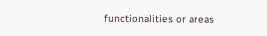functionalities or areas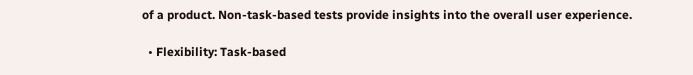of a product. Non-task-based tests provide insights into the overall user experience.

  • Flexibility: Task-based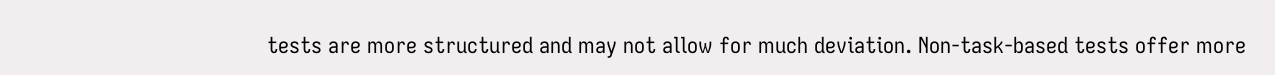tests are more structured and may not allow for much deviation. Non-task-based tests offer more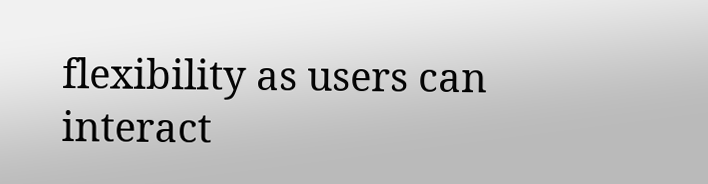flexibility as users can interact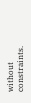without constraints.